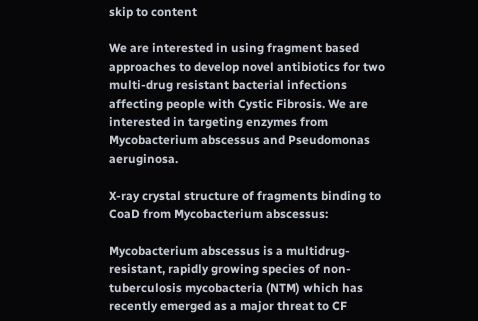skip to content

We are interested in using fragment based approaches to develop novel antibiotics for two multi-drug resistant bacterial infections affecting people with Cystic Fibrosis. We are interested in targeting enzymes from Mycobacterium abscessus and Pseudomonas aeruginosa.

X-ray crystal structure of fragments binding to CoaD from Mycobacterium abscessus:

Mycobacterium abscessus is a multidrug-resistant, rapidly growing species of non-tuberculosis mycobacteria (NTM) which has recently emerged as a major threat to CF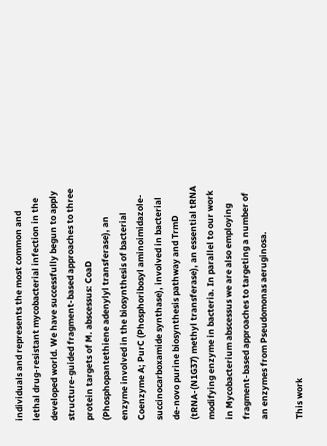individuals and represents the most common and lethal drug-resistant mycobacterial infection in the developed world. We have successfully begun to apply structure-guided fragment-based approaches to three protein targets of M. abscessus: CoaD (Phosphopantethiene adenylyl transferase), an enzyme involved in the biosynthesis of bacterial Coenzyme A; PurC (Phosphoribosyl aminoimidazole-succinocarboxamide synthase), involved in bacterial de-novo purine biosynthesis pathway and TrmD (tRNA-(N1G37) methyl transferase), an essential tRNA modifying enzyme in bacteria. In parallel to our work in Mycobacterium abscessus we are also employing fragment-based approaches to targeting a number of an enzymes from Pseudomonas aeruginosa.

This work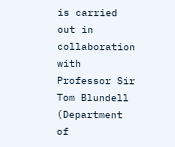is carried out in collaboration with Professor Sir Tom Blundell (Department of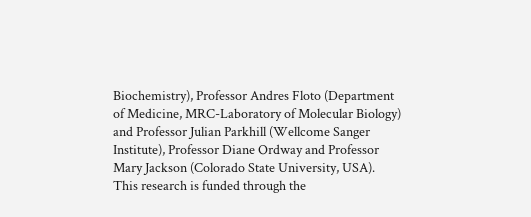Biochemistry), Professor Andres Floto (Department of Medicine, MRC-Laboratory of Molecular Biology) and Professor Julian Parkhill (Wellcome Sanger Institute), Professor Diane Ordway and Professor Mary Jackson (Colorado State University, USA). This research is funded through the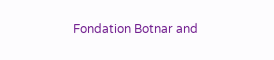Fondation Botnar and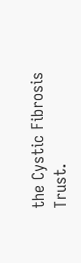the Cystic Fibrosis Trust.